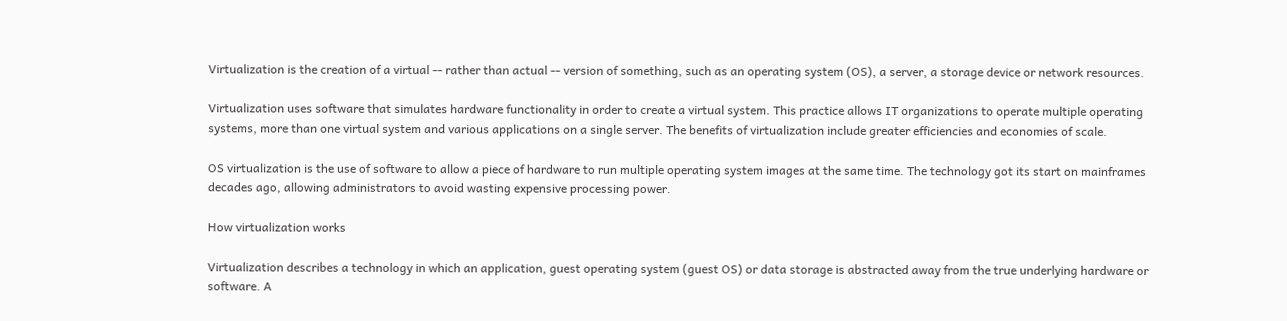Virtualization is the creation of a virtual -- rather than actual -- version of something, such as an operating system (OS), a server, a storage device or network resources.

Virtualization uses software that simulates hardware functionality in order to create a virtual system. This practice allows IT organizations to operate multiple operating systems, more than one virtual system and various applications on a single server. The benefits of virtualization include greater efficiencies and economies of scale.

OS virtualization is the use of software to allow a piece of hardware to run multiple operating system images at the same time. The technology got its start on mainframes decades ago, allowing administrators to avoid wasting expensive processing power.

How virtualization works

Virtualization describes a technology in which an application, guest operating system (guest OS) or data storage is abstracted away from the true underlying hardware or software. A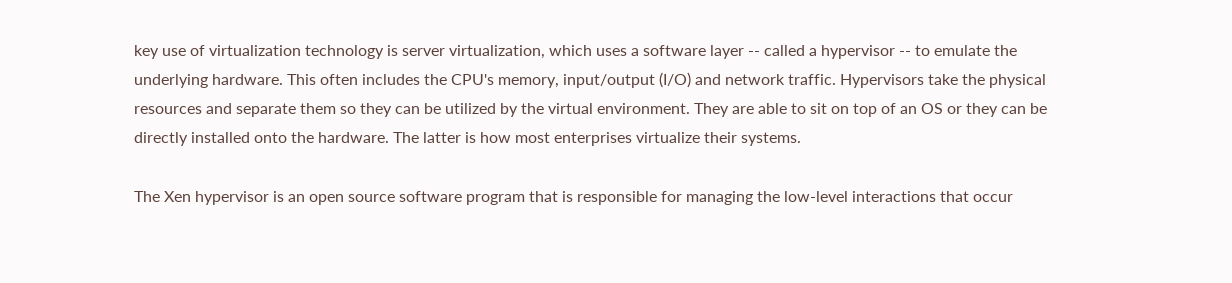key use of virtualization technology is server virtualization, which uses a software layer -- called a hypervisor -- to emulate the underlying hardware. This often includes the CPU's memory, input/output (I/O) and network traffic. Hypervisors take the physical resources and separate them so they can be utilized by the virtual environment. They are able to sit on top of an OS or they can be directly installed onto the hardware. The latter is how most enterprises virtualize their systems.

The Xen hypervisor is an open source software program that is responsible for managing the low-level interactions that occur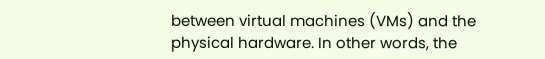between virtual machines (VMs) and the physical hardware. In other words, the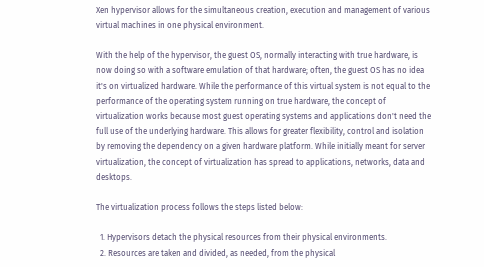Xen hypervisor allows for the simultaneous creation, execution and management of various virtual machines in one physical environment.

With the help of the hypervisor, the guest OS, normally interacting with true hardware, is now doing so with a software emulation of that hardware; often, the guest OS has no idea it's on virtualized hardware. While the performance of this virtual system is not equal to the performance of the operating system running on true hardware, the concept of virtualization works because most guest operating systems and applications don't need the full use of the underlying hardware. This allows for greater flexibility, control and isolation by removing the dependency on a given hardware platform. While initially meant for server virtualization, the concept of virtualization has spread to applications, networks, data and desktops.

The virtualization process follows the steps listed below:

  1. Hypervisors detach the physical resources from their physical environments.
  2. Resources are taken and divided, as needed, from the physical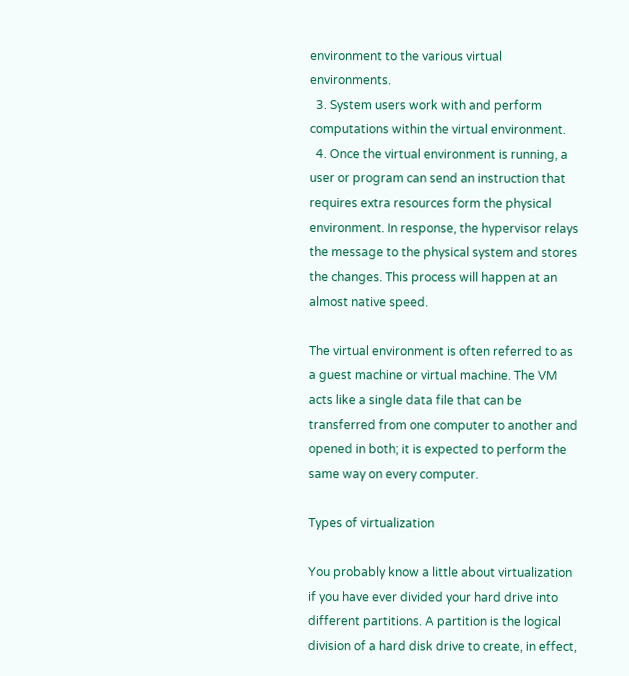environment to the various virtual environments.
  3. System users work with and perform computations within the virtual environment.
  4. Once the virtual environment is running, a user or program can send an instruction that requires extra resources form the physical environment. In response, the hypervisor relays the message to the physical system and stores the changes. This process will happen at an almost native speed.

The virtual environment is often referred to as a guest machine or virtual machine. The VM acts like a single data file that can be transferred from one computer to another and opened in both; it is expected to perform the same way on every computer.

Types of virtualization

You probably know a little about virtualization if you have ever divided your hard drive into different partitions. A partition is the logical division of a hard disk drive to create, in effect,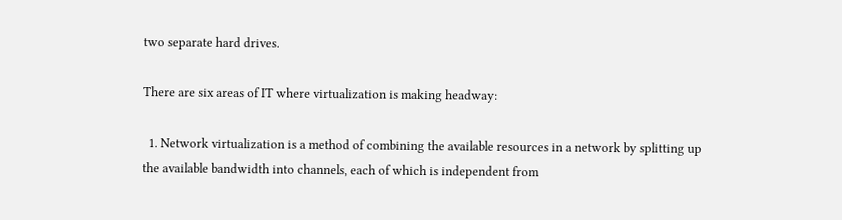two separate hard drives.

There are six areas of IT where virtualization is making headway:

  1. Network virtualization is a method of combining the available resources in a network by splitting up the available bandwidth into channels, each of which is independent from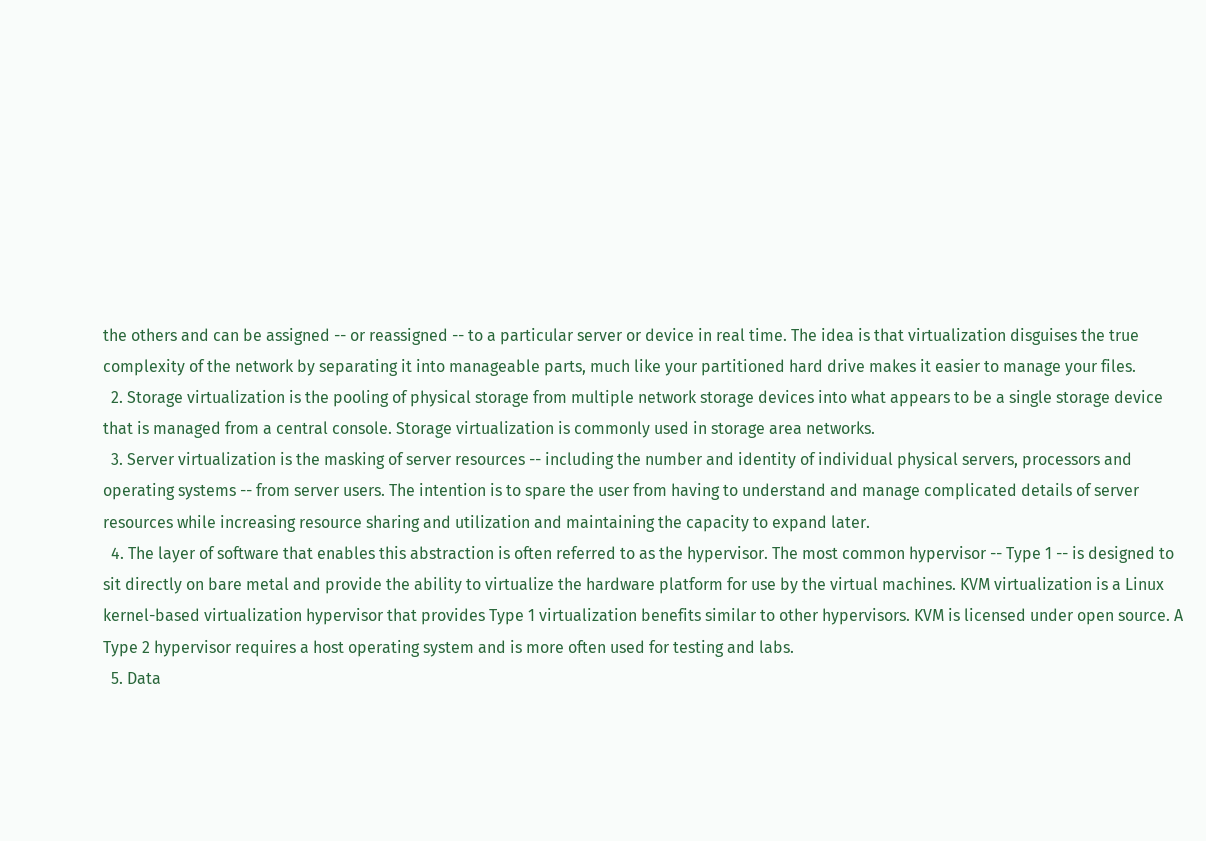the others and can be assigned -- or reassigned -- to a particular server or device in real time. The idea is that virtualization disguises the true complexity of the network by separating it into manageable parts, much like your partitioned hard drive makes it easier to manage your files.
  2. Storage virtualization is the pooling of physical storage from multiple network storage devices into what appears to be a single storage device that is managed from a central console. Storage virtualization is commonly used in storage area networks.
  3. Server virtualization is the masking of server resources -- including the number and identity of individual physical servers, processors and operating systems -- from server users. The intention is to spare the user from having to understand and manage complicated details of server resources while increasing resource sharing and utilization and maintaining the capacity to expand later.
  4. The layer of software that enables this abstraction is often referred to as the hypervisor. The most common hypervisor -- Type 1 -- is designed to sit directly on bare metal and provide the ability to virtualize the hardware platform for use by the virtual machines. KVM virtualization is a Linux kernel-based virtualization hypervisor that provides Type 1 virtualization benefits similar to other hypervisors. KVM is licensed under open source. A Type 2 hypervisor requires a host operating system and is more often used for testing and labs.
  5. Data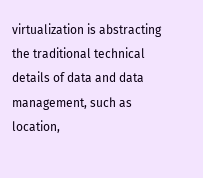virtualization is abstracting the traditional technical details of data and data management, such as location,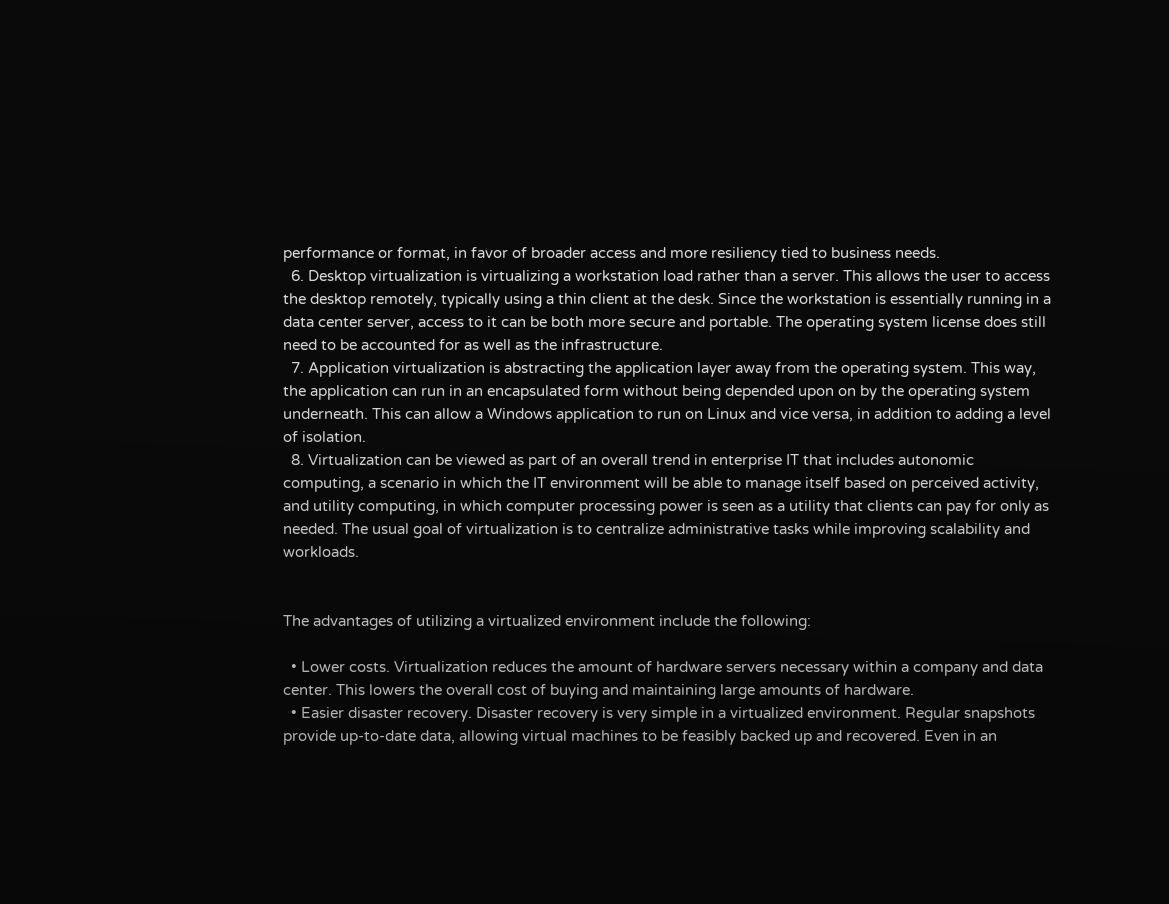performance or format, in favor of broader access and more resiliency tied to business needs.
  6. Desktop virtualization is virtualizing a workstation load rather than a server. This allows the user to access the desktop remotely, typically using a thin client at the desk. Since the workstation is essentially running in a data center server, access to it can be both more secure and portable. The operating system license does still need to be accounted for as well as the infrastructure.
  7. Application virtualization is abstracting the application layer away from the operating system. This way, the application can run in an encapsulated form without being depended upon on by the operating system underneath. This can allow a Windows application to run on Linux and vice versa, in addition to adding a level of isolation.
  8. Virtualization can be viewed as part of an overall trend in enterprise IT that includes autonomic computing, a scenario in which the IT environment will be able to manage itself based on perceived activity, and utility computing, in which computer processing power is seen as a utility that clients can pay for only as needed. The usual goal of virtualization is to centralize administrative tasks while improving scalability and workloads.


The advantages of utilizing a virtualized environment include the following:

  • Lower costs. Virtualization reduces the amount of hardware servers necessary within a company and data center. This lowers the overall cost of buying and maintaining large amounts of hardware.
  • Easier disaster recovery. Disaster recovery is very simple in a virtualized environment. Regular snapshots provide up-to-date data, allowing virtual machines to be feasibly backed up and recovered. Even in an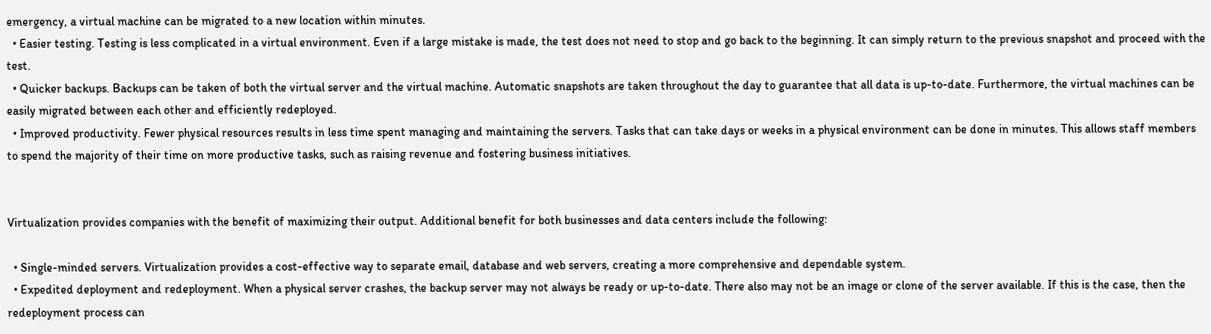emergency, a virtual machine can be migrated to a new location within minutes.
  • Easier testing. Testing is less complicated in a virtual environment. Even if a large mistake is made, the test does not need to stop and go back to the beginning. It can simply return to the previous snapshot and proceed with the test.
  • Quicker backups. Backups can be taken of both the virtual server and the virtual machine. Automatic snapshots are taken throughout the day to guarantee that all data is up-to-date. Furthermore, the virtual machines can be easily migrated between each other and efficiently redeployed.
  • Improved productivity. Fewer physical resources results in less time spent managing and maintaining the servers. Tasks that can take days or weeks in a physical environment can be done in minutes. This allows staff members to spend the majority of their time on more productive tasks, such as raising revenue and fostering business initiatives.


Virtualization provides companies with the benefit of maximizing their output. Additional benefit for both businesses and data centers include the following:

  • Single-minded servers. Virtualization provides a cost-effective way to separate email, database and web servers, creating a more comprehensive and dependable system.
  • Expedited deployment and redeployment. When a physical server crashes, the backup server may not always be ready or up-to-date. There also may not be an image or clone of the server available. If this is the case, then the redeployment process can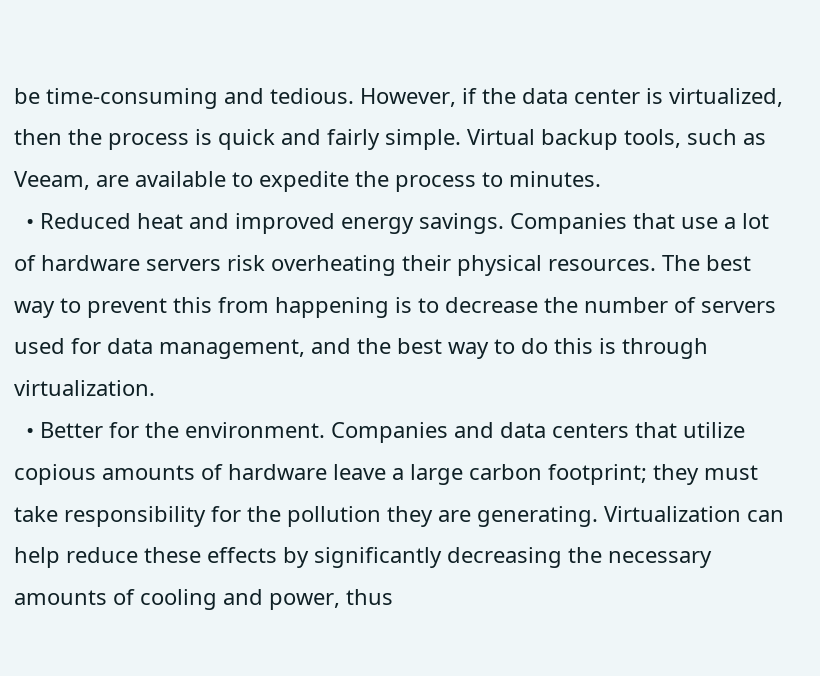be time-consuming and tedious. However, if the data center is virtualized, then the process is quick and fairly simple. Virtual backup tools, such as Veeam, are available to expedite the process to minutes.
  • Reduced heat and improved energy savings. Companies that use a lot of hardware servers risk overheating their physical resources. The best way to prevent this from happening is to decrease the number of servers used for data management, and the best way to do this is through virtualization.
  • Better for the environment. Companies and data centers that utilize copious amounts of hardware leave a large carbon footprint; they must take responsibility for the pollution they are generating. Virtualization can help reduce these effects by significantly decreasing the necessary amounts of cooling and power, thus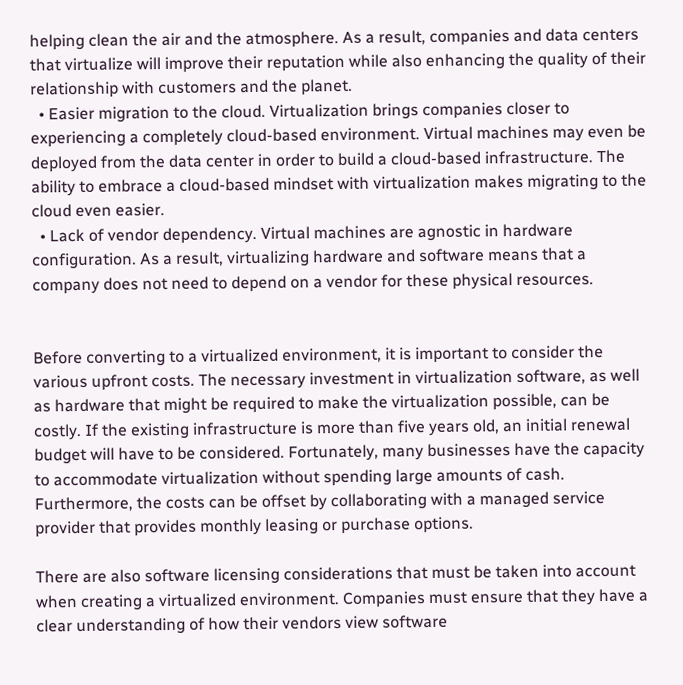helping clean the air and the atmosphere. As a result, companies and data centers that virtualize will improve their reputation while also enhancing the quality of their relationship with customers and the planet.
  • Easier migration to the cloud. Virtualization brings companies closer to experiencing a completely cloud-based environment. Virtual machines may even be deployed from the data center in order to build a cloud-based infrastructure. The ability to embrace a cloud-based mindset with virtualization makes migrating to the cloud even easier.
  • Lack of vendor dependency. Virtual machines are agnostic in hardware configuration. As a result, virtualizing hardware and software means that a company does not need to depend on a vendor for these physical resources.


Before converting to a virtualized environment, it is important to consider the various upfront costs. The necessary investment in virtualization software, as well as hardware that might be required to make the virtualization possible, can be costly. If the existing infrastructure is more than five years old, an initial renewal budget will have to be considered. Fortunately, many businesses have the capacity to accommodate virtualization without spending large amounts of cash. Furthermore, the costs can be offset by collaborating with a managed service provider that provides monthly leasing or purchase options.

There are also software licensing considerations that must be taken into account when creating a virtualized environment. Companies must ensure that they have a clear understanding of how their vendors view software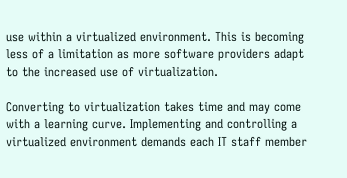use within a virtualized environment. This is becoming less of a limitation as more software providers adapt to the increased use of virtualization.

Converting to virtualization takes time and may come with a learning curve. Implementing and controlling a virtualized environment demands each IT staff member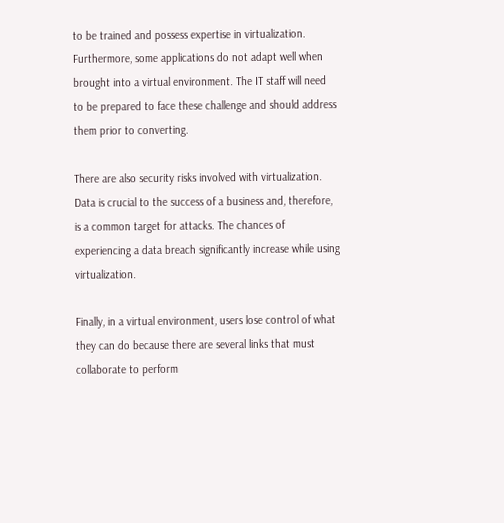to be trained and possess expertise in virtualization. Furthermore, some applications do not adapt well when brought into a virtual environment. The IT staff will need to be prepared to face these challenge and should address them prior to converting.

There are also security risks involved with virtualization. Data is crucial to the success of a business and, therefore, is a common target for attacks. The chances of experiencing a data breach significantly increase while using virtualization.

Finally, in a virtual environment, users lose control of what they can do because there are several links that must collaborate to perform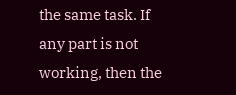the same task. If any part is not working, then the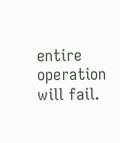entire operation will fail.